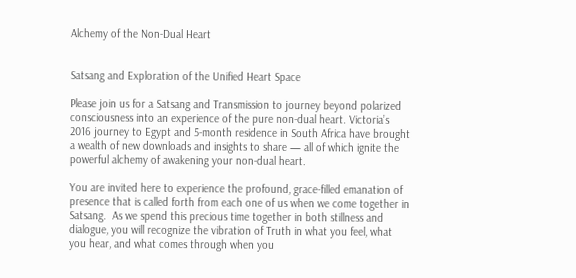Alchemy of the Non-Dual Heart


Satsang and Exploration of the Unified Heart Space

Please join us for a Satsang and Transmission to journey beyond polarized consciousness into an experience of the pure non-dual heart. Victoria’s 2016 journey to Egypt and 5-month residence in South Africa have brought a wealth of new downloads and insights to share — all of which ignite the powerful alchemy of awakening your non-dual heart.

You are invited here to experience the profound, grace-filled emanation of presence that is called forth from each one of us when we come together in Satsang.  As we spend this precious time together in both stillness and dialogue, you will recognize the vibration of Truth in what you feel, what you hear, and what comes through when you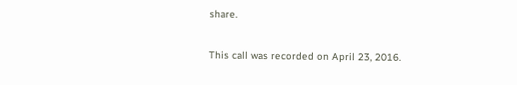share.

This call was recorded on April 23, 2016.